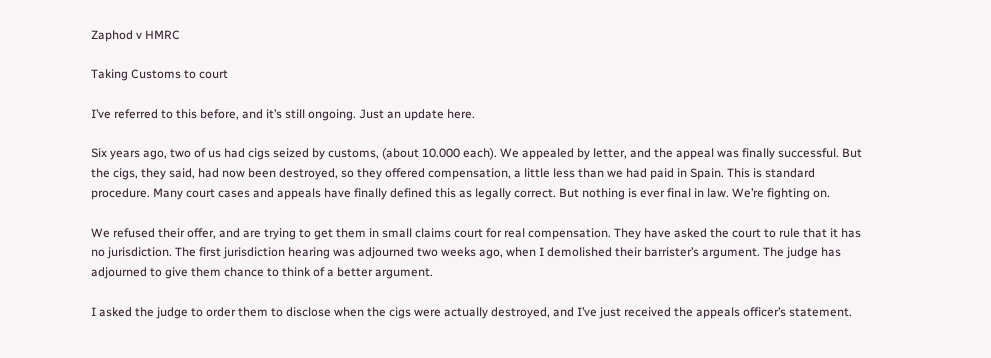Zaphod v HMRC

Taking Customs to court

I’ve referred to this before, and it’s still ongoing. Just an update here.

Six years ago, two of us had cigs seized by customs, (about 10.000 each). We appealed by letter, and the appeal was finally successful. But the cigs, they said, had now been destroyed, so they offered compensation, a little less than we had paid in Spain. This is standard procedure. Many court cases and appeals have finally defined this as legally correct. But nothing is ever final in law. We’re fighting on.

We refused their offer, and are trying to get them in small claims court for real compensation. They have asked the court to rule that it has no jurisdiction. The first jurisdiction hearing was adjourned two weeks ago, when I demolished their barrister’s argument. The judge has adjourned to give them chance to think of a better argument.

I asked the judge to order them to disclose when the cigs were actually destroyed, and I’ve just received the appeals officer’s statement.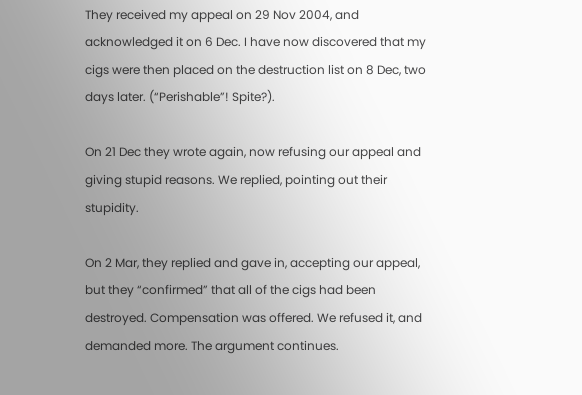They received my appeal on 29 Nov 2004, and acknowledged it on 6 Dec. I have now discovered that my cigs were then placed on the destruction list on 8 Dec, two days later. (“Perishable”! Spite?).

On 21 Dec they wrote again, now refusing our appeal and giving stupid reasons. We replied, pointing out their stupidity.

On 2 Mar, they replied and gave in, accepting our appeal, but they “confirmed” that all of the cigs had been destroyed. Compensation was offered. We refused it, and demanded more. The argument continues.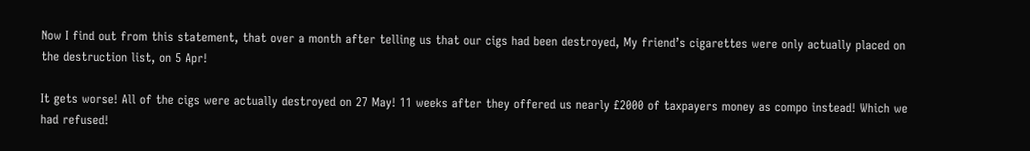Now I find out from this statement, that over a month after telling us that our cigs had been destroyed, My friend’s cigarettes were only actually placed on the destruction list, on 5 Apr!

It gets worse! All of the cigs were actually destroyed on 27 May! 11 weeks after they offered us nearly £2000 of taxpayers money as compo instead! Which we had refused!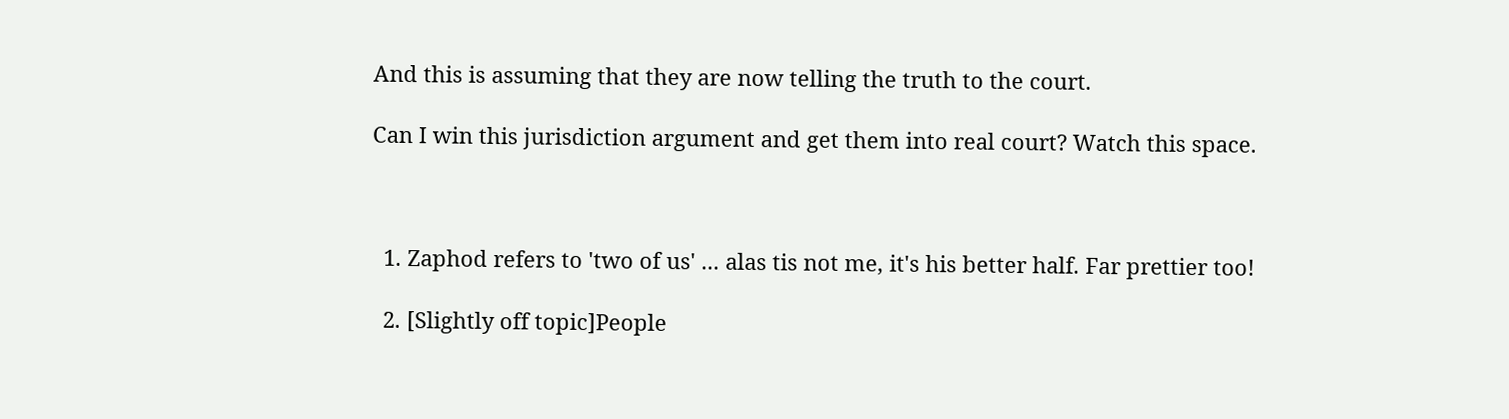And this is assuming that they are now telling the truth to the court.

Can I win this jurisdiction argument and get them into real court? Watch this space.



  1. Zaphod refers to 'two of us' ... alas tis not me, it's his better half. Far prettier too!

  2. [Slightly off topic]People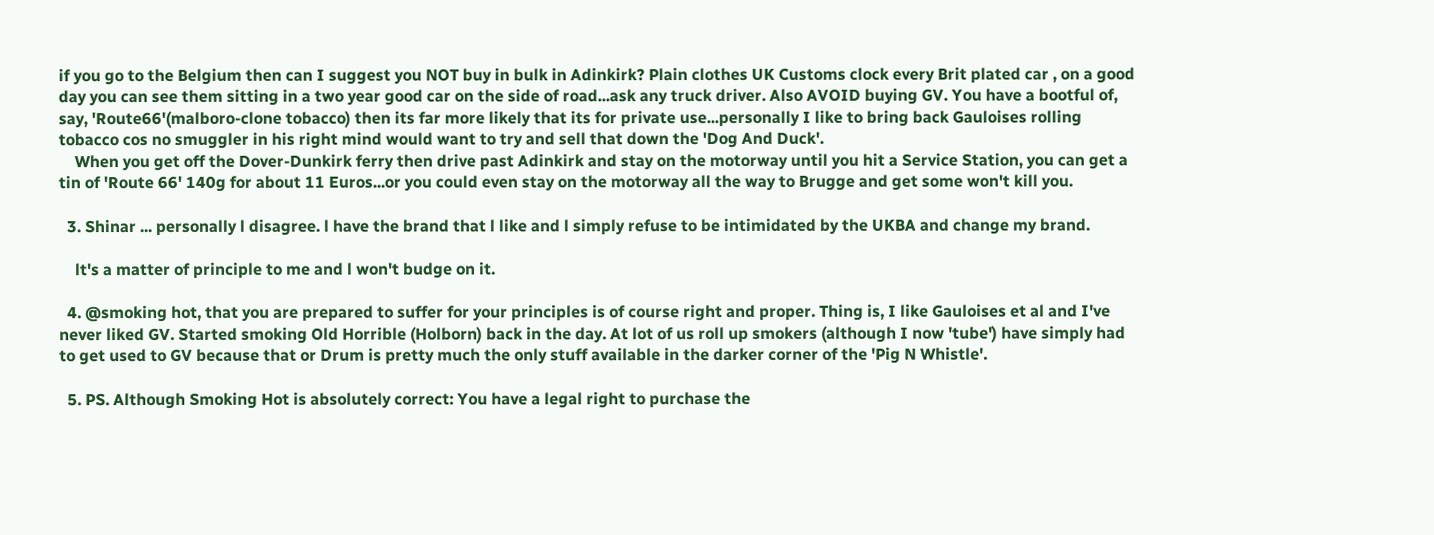if you go to the Belgium then can I suggest you NOT buy in bulk in Adinkirk? Plain clothes UK Customs clock every Brit plated car , on a good day you can see them sitting in a two year good car on the side of road...ask any truck driver. Also AVOID buying GV. You have a bootful of, say, 'Route66'(malboro-clone tobacco) then its far more likely that its for private use...personally I like to bring back Gauloises rolling tobacco cos no smuggler in his right mind would want to try and sell that down the 'Dog And Duck'.
    When you get off the Dover-Dunkirk ferry then drive past Adinkirk and stay on the motorway until you hit a Service Station, you can get a tin of 'Route 66' 140g for about 11 Euros...or you could even stay on the motorway all the way to Brugge and get some won't kill you.

  3. Shinar ... personally l disagree. l have the brand that l like and l simply refuse to be intimidated by the UKBA and change my brand.

    lt's a matter of principle to me and l won't budge on it.

  4. @smoking hot, that you are prepared to suffer for your principles is of course right and proper. Thing is, I like Gauloises et al and I've never liked GV. Started smoking Old Horrible (Holborn) back in the day. At lot of us roll up smokers (although I now 'tube') have simply had to get used to GV because that or Drum is pretty much the only stuff available in the darker corner of the 'Pig N Whistle'.

  5. PS. Although Smoking Hot is absolutely correct: You have a legal right to purchase the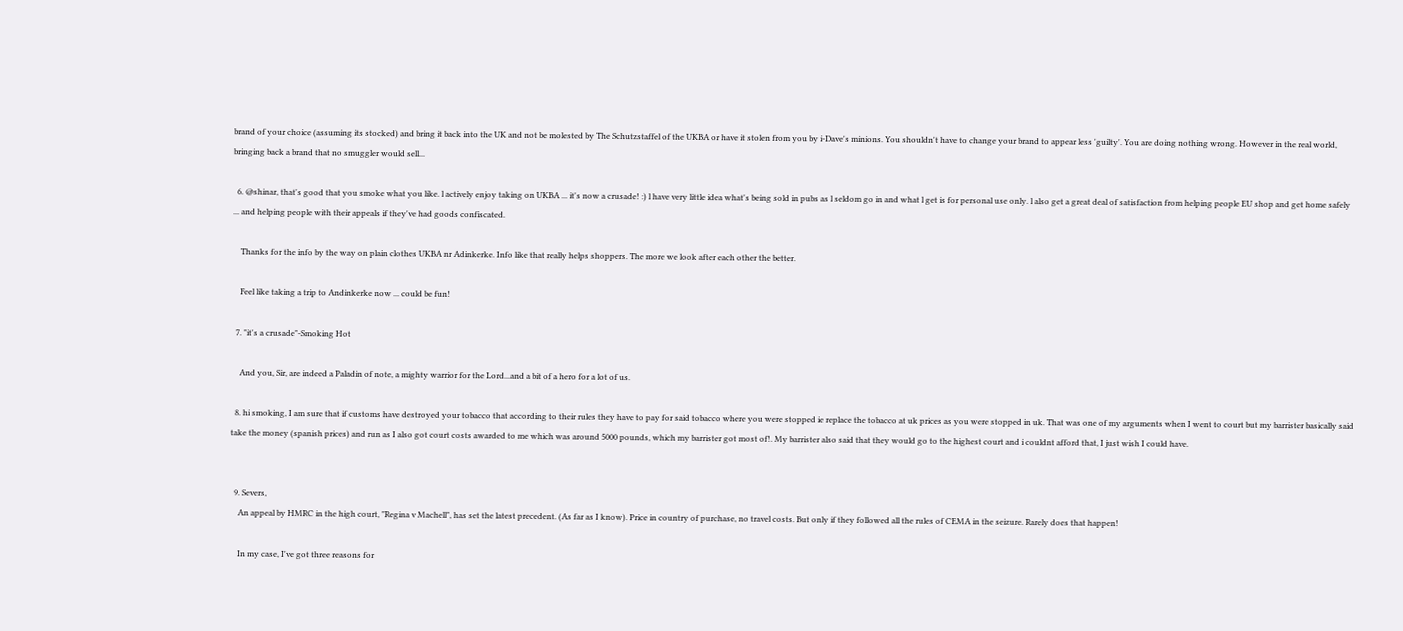brand of your choice (assuming its stocked) and bring it back into the UK and not be molested by The Schutzstaffel of the UKBA or have it stolen from you by i-Dave's minions. You shouldn't have to change your brand to appear less 'guilty'. You are doing nothing wrong. However in the real world, bringing back a brand that no smuggler would sell...

  6. @shinar, that's good that you smoke what you like. l actively enjoy taking on UKBA ... it's now a crusade! :) l have very little idea what's being sold in pubs as l seldom go in and what l get is for personal use only. l also get a great deal of satisfaction from helping people EU shop and get home safely ... and helping people with their appeals if they've had goods confiscated.

    Thanks for the info by the way on plain clothes UKBA nr Adinkerke. Info like that really helps shoppers. The more we look after each other the better.

    Feel like taking a trip to Andinkerke now ... could be fun!

  7. "it's a crusade"-Smoking Hot

    And you, Sir, are indeed a Paladin of note, a mighty warrior for the Lord...and a bit of a hero for a lot of us.

  8. hi smoking, I am sure that if customs have destroyed your tobacco that according to their rules they have to pay for said tobacco where you were stopped ie replace the tobacco at uk prices as you were stopped in uk. That was one of my arguments when I went to court but my barrister basically said take the money (spanish prices) and run as I also got court costs awarded to me which was around 5000 pounds, which my barrister got most of!. My barrister also said that they would go to the highest court and i couldnt afford that, I just wish I could have.


  9. Severs,
    An appeal by HMRC in the high court, "Regina v Machell", has set the latest precedent. (As far as I know). Price in country of purchase, no travel costs. But only if they followed all the rules of CEMA in the seizure. Rarely does that happen!

    In my case, I've got three reasons for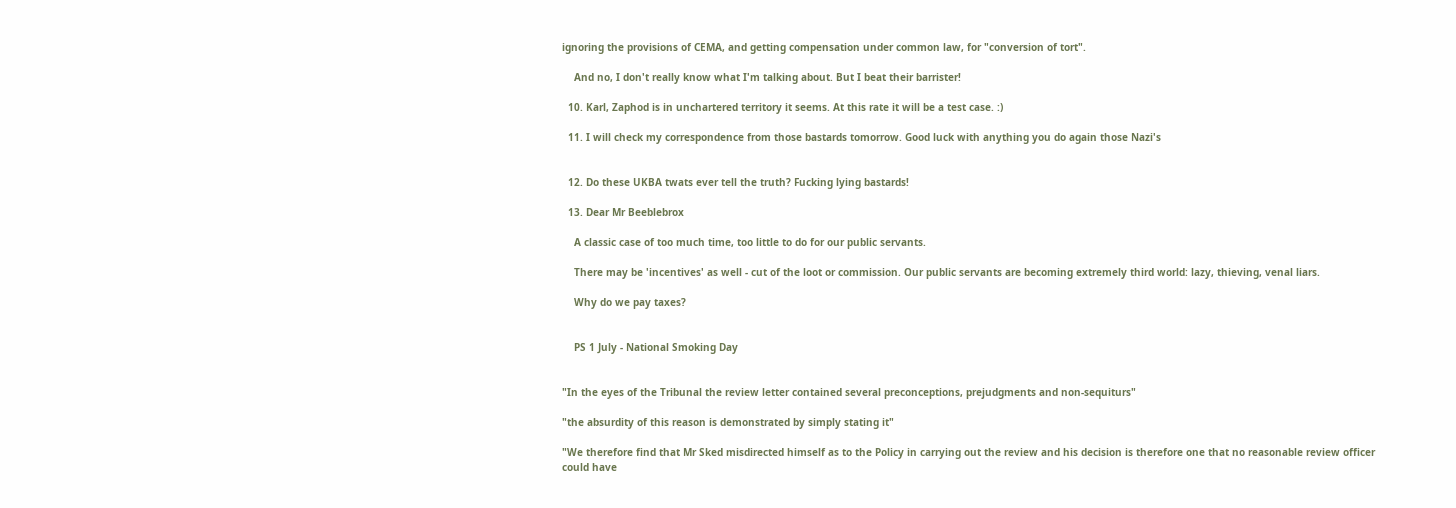ignoring the provisions of CEMA, and getting compensation under common law, for "conversion of tort".

    And no, I don't really know what I'm talking about. But I beat their barrister!

  10. Karl, Zaphod is in unchartered territory it seems. At this rate it will be a test case. :)

  11. I will check my correspondence from those bastards tomorrow. Good luck with anything you do again those Nazi's


  12. Do these UKBA twats ever tell the truth? Fucking lying bastards!

  13. Dear Mr Beeblebrox

    A classic case of too much time, too little to do for our public servants.

    There may be 'incentives' as well - cut of the loot or commission. Our public servants are becoming extremely third world: lazy, thieving, venal liars.

    Why do we pay taxes?


    PS 1 July - National Smoking Day


"In the eyes of the Tribunal the review letter contained several preconceptions, prejudgments and non-sequiturs"

"the absurdity of this reason is demonstrated by simply stating it"

"We therefore find that Mr Sked misdirected himself as to the Policy in carrying out the review and his decision is therefore one that no reasonable review officer could have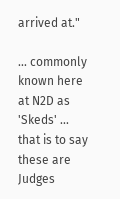arrived at."

... commonly known here at N2D as 'Skeds' ... that is to say these are Judges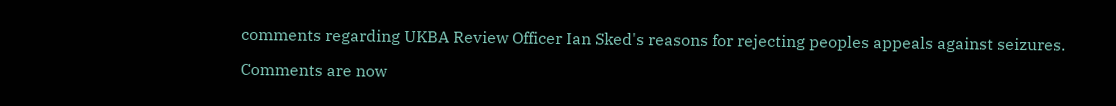comments regarding UKBA Review Officer Ian Sked's reasons for rejecting peoples appeals against seizures.

Comments are now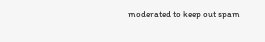moderated to keep out spam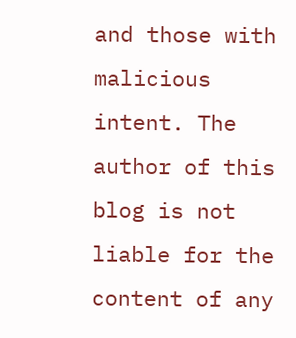and those with malicious intent. The author of this blog is not liable for the content of any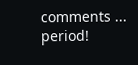comments ... period!